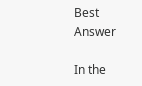Best Answer

In the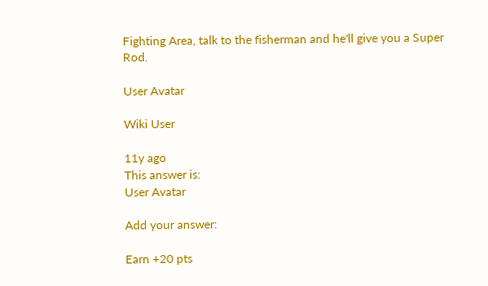Fighting Area, talk to the fisherman and he'll give you a Super Rod.

User Avatar

Wiki User

11y ago
This answer is:
User Avatar

Add your answer:

Earn +20 pts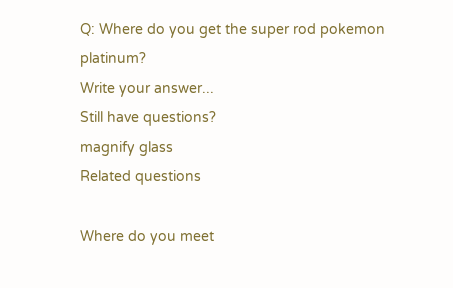Q: Where do you get the super rod pokemon platinum?
Write your answer...
Still have questions?
magnify glass
Related questions

Where do you meet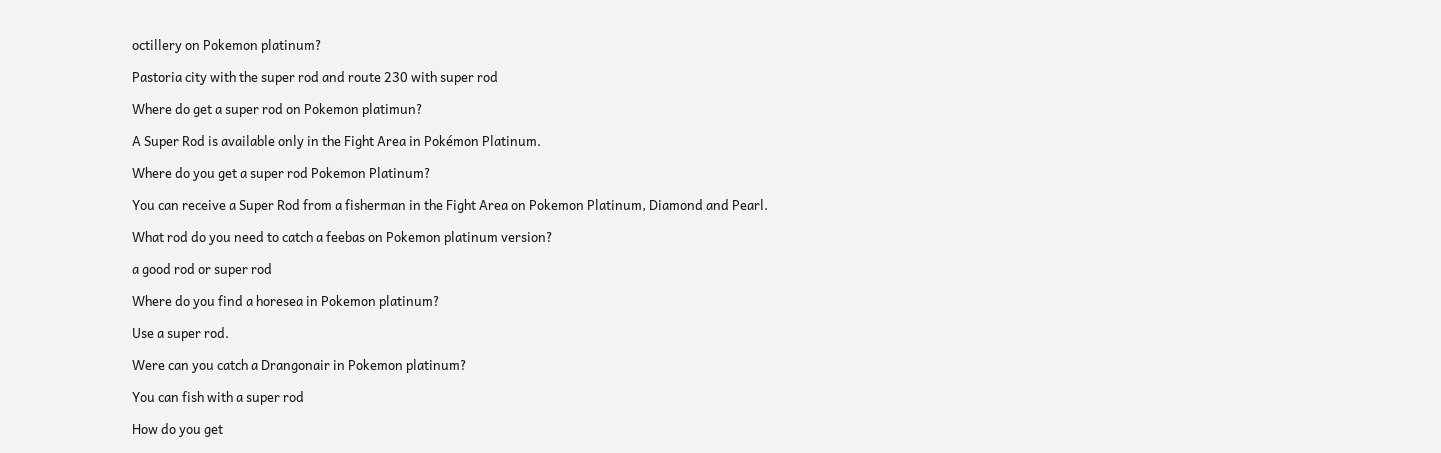octillery on Pokemon platinum?

Pastoria city with the super rod and route 230 with super rod

Where do get a super rod on Pokemon platimun?

A Super Rod is available only in the Fight Area in Pokémon Platinum.

Where do you get a super rod Pokemon Platinum?

You can receive a Super Rod from a fisherman in the Fight Area on Pokemon Platinum, Diamond and Pearl.

What rod do you need to catch a feebas on Pokemon platinum version?

a good rod or super rod

Where do you find a horesea in Pokemon platinum?

Use a super rod.

Were can you catch a Drangonair in Pokemon platinum?

You can fish with a super rod

How do you get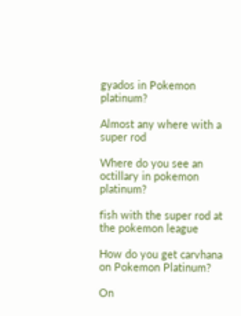gyados in Pokemon platinum?

Almost any where with a super rod

Where do you see an octillary in pokemon platinum?

fish with the super rod at the pokemon league

How do you get carvhana on Pokemon Platinum?

On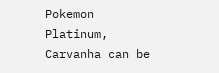Pokemon Platinum, Carvanha can be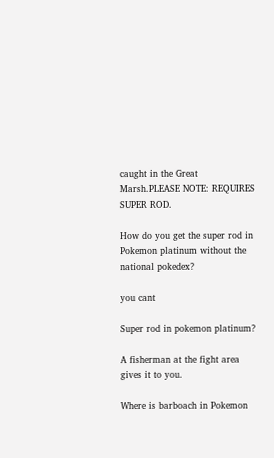caught in the Great Marsh.PLEASE NOTE: REQUIRES SUPER ROD.

How do you get the super rod in Pokemon platinum without the national pokedex?

you cant

Super rod in pokemon platinum?

A fisherman at the fight area gives it to you.

Where is barboach in Pokemon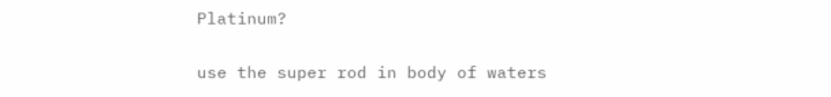Platinum?

use the super rod in body of waters